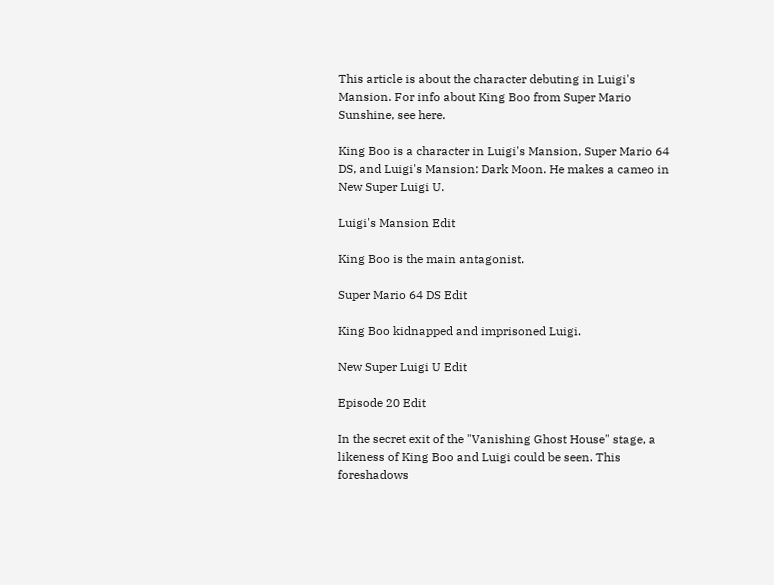This article is about the character debuting in Luigi's Mansion. For info about King Boo from Super Mario Sunshine, see here.

King Boo is a character in Luigi's Mansion, Super Mario 64 DS, and Luigi's Mansion: Dark Moon. He makes a cameo in New Super Luigi U.

Luigi's Mansion Edit

King Boo is the main antagonist.

Super Mario 64 DS Edit

King Boo kidnapped and imprisoned Luigi.

New Super Luigi U Edit

Episode 20 Edit

In the secret exit of the "Vanishing Ghost House" stage, a likeness of King Boo and Luigi could be seen. This foreshadows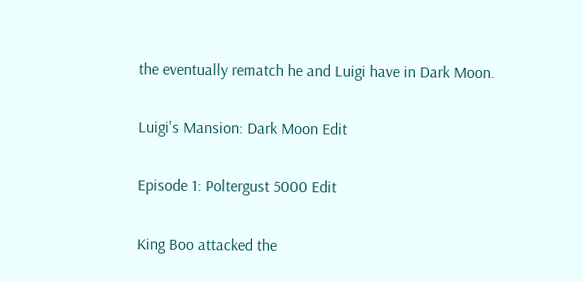the eventually rematch he and Luigi have in Dark Moon.

Luigi's Mansion: Dark Moon Edit

Episode 1: Poltergust 5000 Edit

King Boo attacked the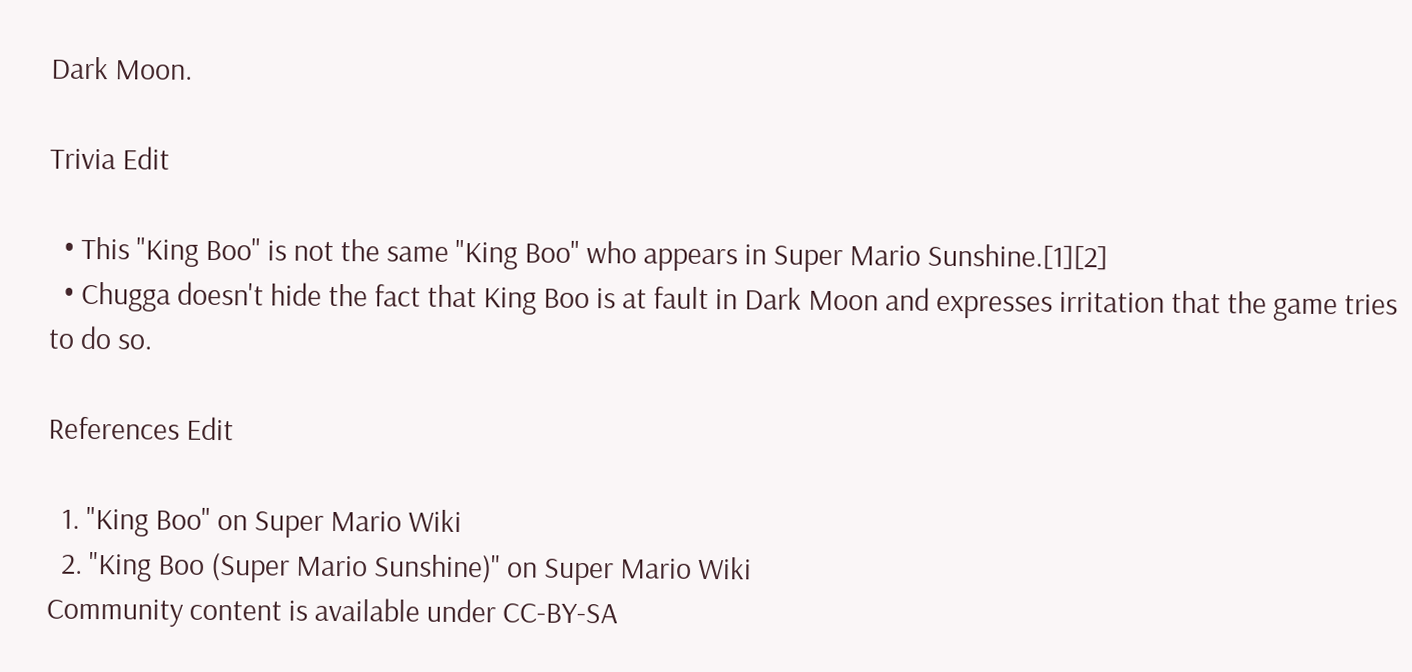Dark Moon.

Trivia Edit

  • This "King Boo" is not the same "King Boo" who appears in Super Mario Sunshine.[1][2]
  • Chugga doesn't hide the fact that King Boo is at fault in Dark Moon and expresses irritation that the game tries to do so.

References Edit

  1. "King Boo" on Super Mario Wiki
  2. "King Boo (Super Mario Sunshine)" on Super Mario Wiki
Community content is available under CC-BY-SA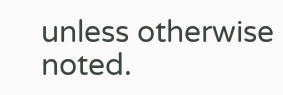unless otherwise noted.